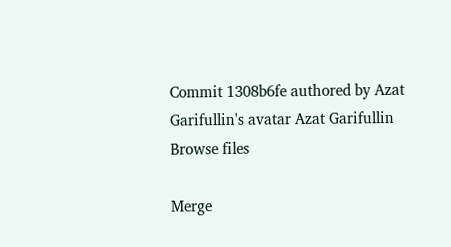Commit 1308b6fe authored by Azat Garifullin's avatar Azat Garifullin
Browse files

Merge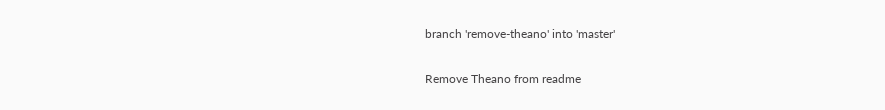branch 'remove-theano' into 'master'

Remove Theano from readme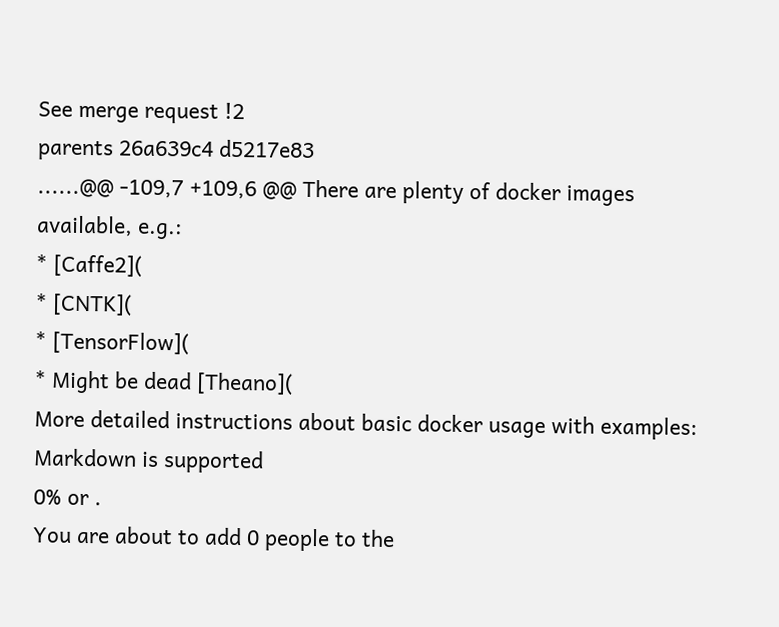See merge request !2
parents 26a639c4 d5217e83
......@@ -109,7 +109,6 @@ There are plenty of docker images available, e.g.:
* [Caffe2](
* [CNTK](
* [TensorFlow](
* Might be dead [Theano](
More detailed instructions about basic docker usage with examples:
Markdown is supported
0% or .
You are about to add 0 people to the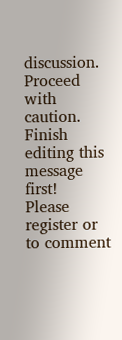discussion. Proceed with caution.
Finish editing this message first!
Please register or to comment